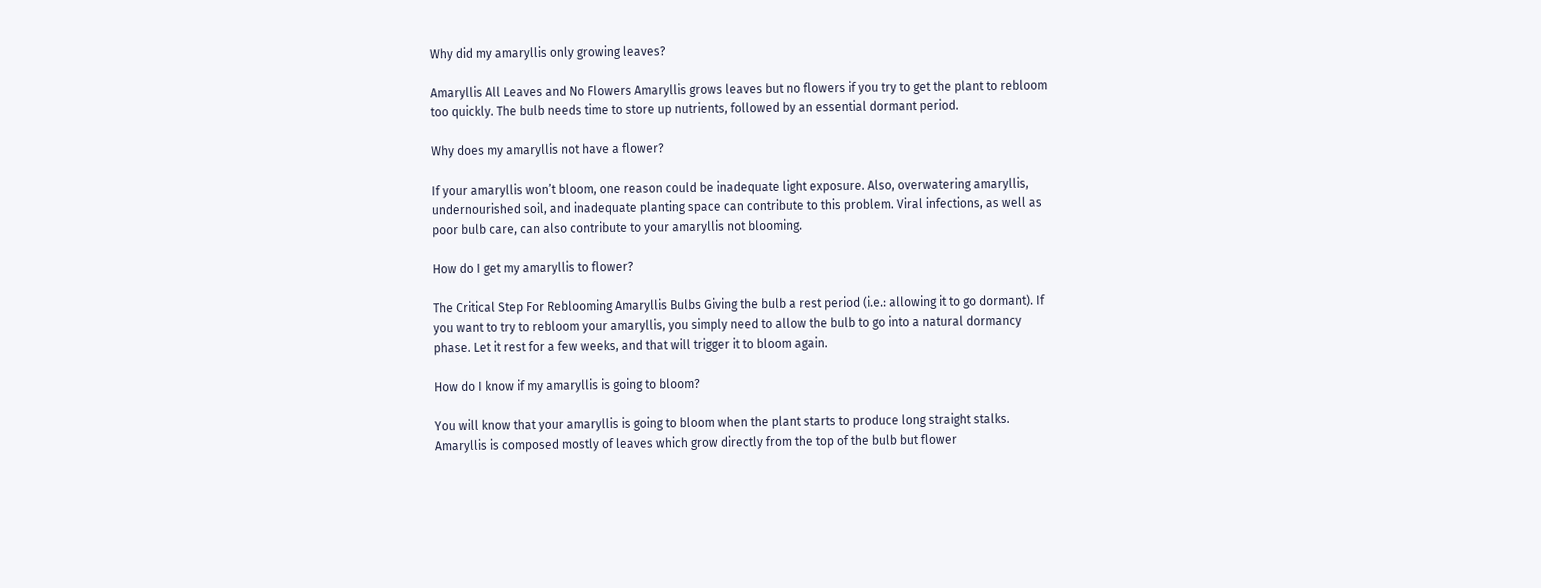Why did my amaryllis only growing leaves?

Amaryllis All Leaves and No Flowers Amaryllis grows leaves but no flowers if you try to get the plant to rebloom too quickly. The bulb needs time to store up nutrients, followed by an essential dormant period.

Why does my amaryllis not have a flower?

If your amaryllis won’t bloom, one reason could be inadequate light exposure. Also, overwatering amaryllis, undernourished soil, and inadequate planting space can contribute to this problem. Viral infections, as well as poor bulb care, can also contribute to your amaryllis not blooming.

How do I get my amaryllis to flower?

The Critical Step For Reblooming Amaryllis Bulbs Giving the bulb a rest period (i.e.: allowing it to go dormant). If you want to try to rebloom your amaryllis, you simply need to allow the bulb to go into a natural dormancy phase. Let it rest for a few weeks, and that will trigger it to bloom again.

How do I know if my amaryllis is going to bloom?

You will know that your amaryllis is going to bloom when the plant starts to produce long straight stalks. Amaryllis is composed mostly of leaves which grow directly from the top of the bulb but flower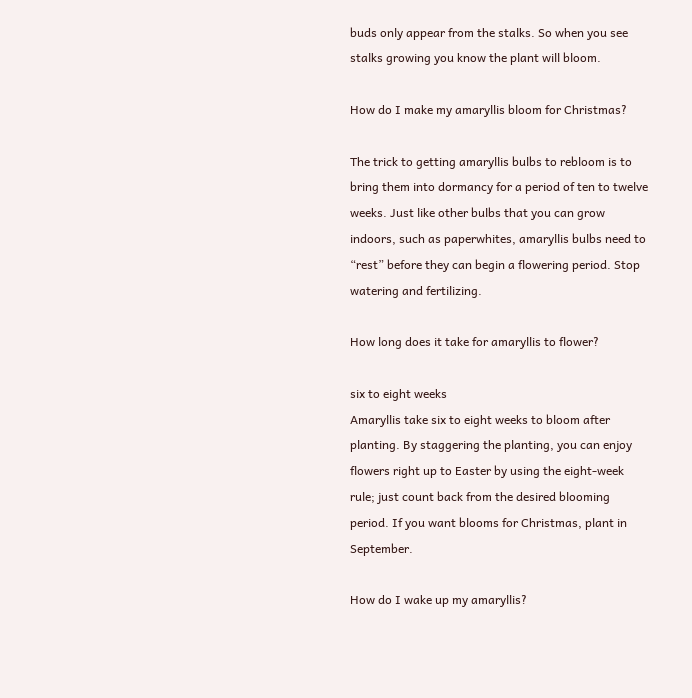buds only appear from the stalks. So when you see stalks growing you know the plant will bloom.

How do I make my amaryllis bloom for Christmas?

The trick to getting amaryllis bulbs to rebloom is to bring them into dormancy for a period of ten to twelve weeks. Just like other bulbs that you can grow indoors, such as paperwhites, amaryllis bulbs need to “rest” before they can begin a flowering period. Stop watering and fertilizing.

How long does it take for amaryllis to flower?

six to eight weeks
Amaryllis take six to eight weeks to bloom after planting. By staggering the planting, you can enjoy flowers right up to Easter by using the eight-week rule; just count back from the desired blooming period. If you want blooms for Christmas, plant in September.

How do I wake up my amaryllis?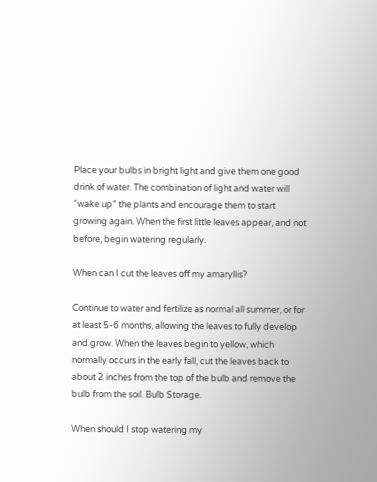Place your bulbs in bright light and give them one good drink of water. The combination of light and water will “wake up” the plants and encourage them to start growing again. When the first little leaves appear, and not before, begin watering regularly.

When can I cut the leaves off my amaryllis?

Continue to water and fertilize as normal all summer, or for at least 5-6 months, allowing the leaves to fully develop and grow. When the leaves begin to yellow, which normally occurs in the early fall, cut the leaves back to about 2 inches from the top of the bulb and remove the bulb from the soil. Bulb Storage.

When should I stop watering my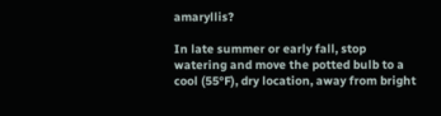amaryllis?

In late summer or early fall, stop watering and move the potted bulb to a cool (55°F), dry location, away from bright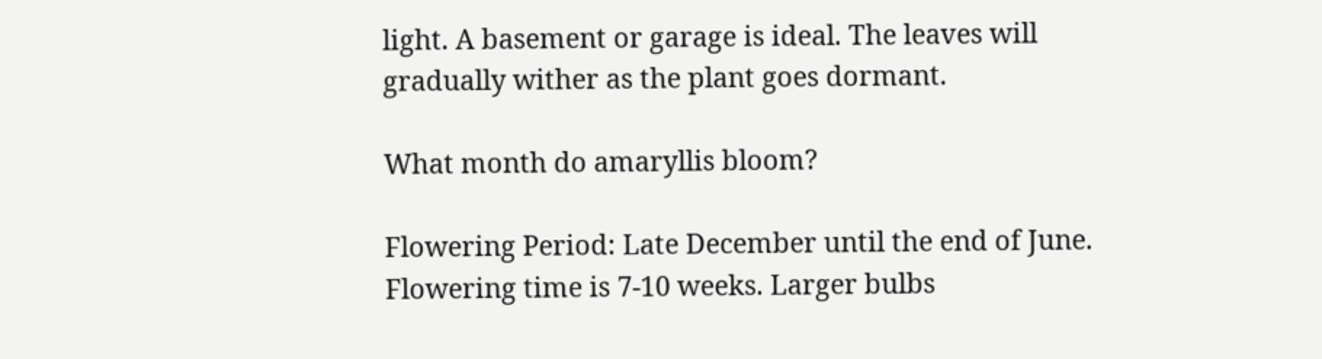light. A basement or garage is ideal. The leaves will gradually wither as the plant goes dormant.

What month do amaryllis bloom?

Flowering Period: Late December until the end of June. Flowering time is 7-10 weeks. Larger bulbs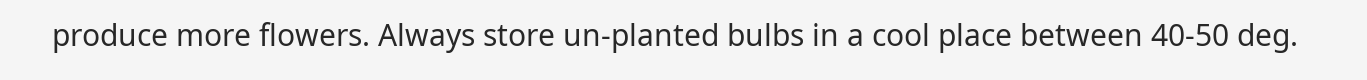produce more flowers. Always store un-planted bulbs in a cool place between 40-50 deg.